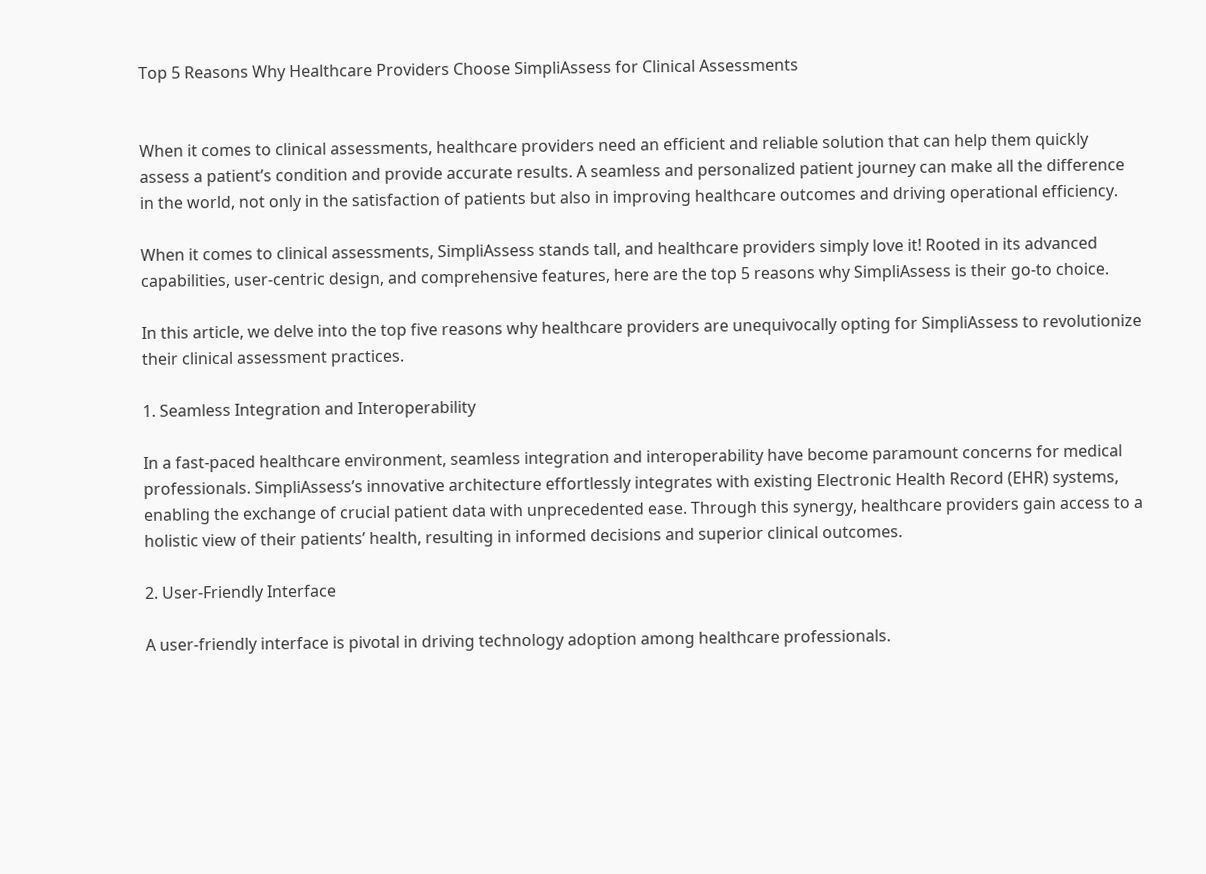Top 5 Reasons Why Healthcare Providers Choose SimpliAssess for Clinical Assessments


When it comes to clinical assessments, healthcare providers need an efficient and reliable solution that can help them quickly assess a patient’s condition and provide accurate results. A seamless and personalized patient journey can make all the difference in the world, not only in the satisfaction of patients but also in improving healthcare outcomes and driving operational efficiency.

When it comes to clinical assessments, SimpliAssess stands tall, and healthcare providers simply love it! Rooted in its advanced capabilities, user-centric design, and comprehensive features, here are the top 5 reasons why SimpliAssess is their go-to choice.

In this article, we delve into the top five reasons why healthcare providers are unequivocally opting for SimpliAssess to revolutionize their clinical assessment practices.

1. Seamless Integration and Interoperability

In a fast-paced healthcare environment, seamless integration and interoperability have become paramount concerns for medical professionals. SimpliAssess’s innovative architecture effortlessly integrates with existing Electronic Health Record (EHR) systems, enabling the exchange of crucial patient data with unprecedented ease. Through this synergy, healthcare providers gain access to a holistic view of their patients’ health, resulting in informed decisions and superior clinical outcomes.

2. User-Friendly Interface

A user-friendly interface is pivotal in driving technology adoption among healthcare professionals.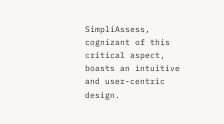SimpliAssess, cognizant of this critical aspect, boasts an intuitive and user-centric design.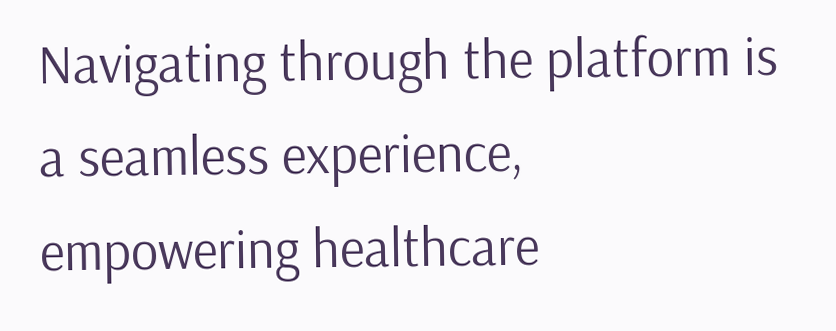Navigating through the platform is a seamless experience, empowering healthcare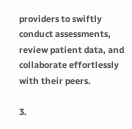providers to swiftly conduct assessments, review patient data, and collaborate effortlessly with their peers.

3.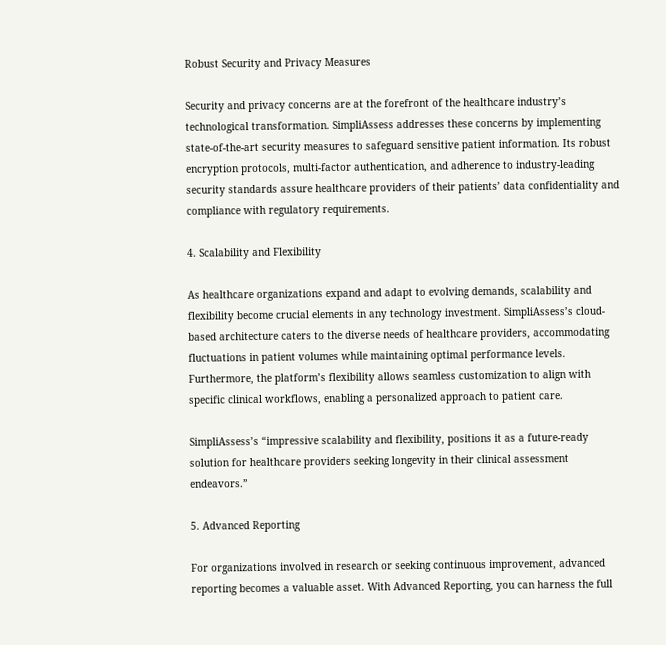Robust Security and Privacy Measures

Security and privacy concerns are at the forefront of the healthcare industry’s technological transformation. SimpliAssess addresses these concerns by implementing state-of-the-art security measures to safeguard sensitive patient information. Its robust encryption protocols, multi-factor authentication, and adherence to industry-leading security standards assure healthcare providers of their patients’ data confidentiality and compliance with regulatory requirements.

4. Scalability and Flexibility

As healthcare organizations expand and adapt to evolving demands, scalability and flexibility become crucial elements in any technology investment. SimpliAssess’s cloud-based architecture caters to the diverse needs of healthcare providers, accommodating fluctuations in patient volumes while maintaining optimal performance levels. Furthermore, the platform’s flexibility allows seamless customization to align with specific clinical workflows, enabling a personalized approach to patient care.

SimpliAssess’s “impressive scalability and flexibility, positions it as a future-ready solution for healthcare providers seeking longevity in their clinical assessment endeavors.”

5. Advanced Reporting

For organizations involved in research or seeking continuous improvement, advanced reporting becomes a valuable asset. With Advanced Reporting, you can harness the full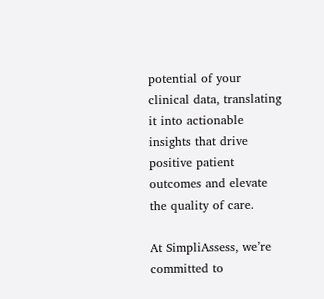potential of your clinical data, translating it into actionable insights that drive positive patient outcomes and elevate the quality of care.

At SimpliAssess, we’re committed to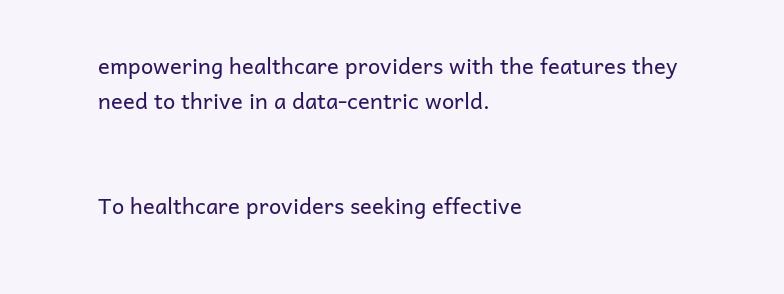empowering healthcare providers with the features they need to thrive in a data-centric world.


To healthcare providers seeking effective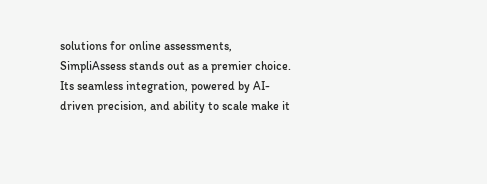solutions for online assessments, SimpliAssess stands out as a premier choice. Its seamless integration, powered by AI-driven precision, and ability to scale make it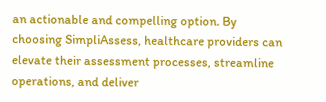an actionable and compelling option. By choosing SimpliAssess, healthcare providers can elevate their assessment processes, streamline operations, and deliver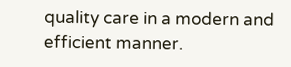quality care in a modern and efficient manner.